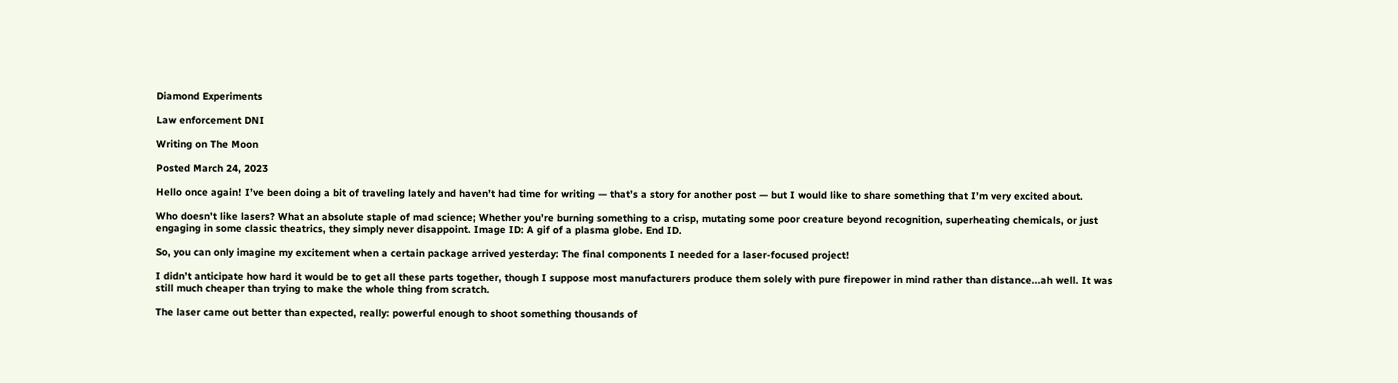Diamond Experiments

Law enforcement DNI

Writing on The Moon

Posted March 24, 2023

Hello once again! I’ve been doing a bit of traveling lately and haven’t had time for writing — that’s a story for another post — but I would like to share something that I’m very excited about.

Who doesn’t like lasers? What an absolute staple of mad science; Whether you’re burning something to a crisp, mutating some poor creature beyond recognition, superheating chemicals, or just engaging in some classic theatrics, they simply never disappoint. Image ID: A gif of a plasma globe. End ID.

So, you can only imagine my excitement when a certain package arrived yesterday: The final components I needed for a laser-focused project!

I didn’t anticipate how hard it would be to get all these parts together, though I suppose most manufacturers produce them solely with pure firepower in mind rather than distance...ah well. It was still much cheaper than trying to make the whole thing from scratch.

The laser came out better than expected, really: powerful enough to shoot something thousands of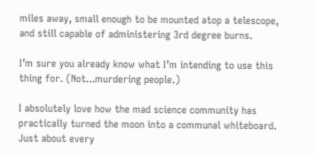miles away, small enough to be mounted atop a telescope, and still capable of administering 3rd degree burns.

I’m sure you already know what I’m intending to use this thing for. (Not...murdering people.)

I absolutely love how the mad science community has practically turned the moon into a communal whiteboard. Just about every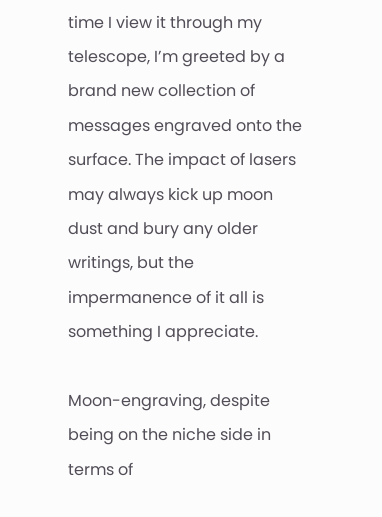time I view it through my telescope, I’m greeted by a brand new collection of messages engraved onto the surface. The impact of lasers may always kick up moon dust and bury any older writings, but the impermanence of it all is something I appreciate.

Moon-engraving, despite being on the niche side in terms of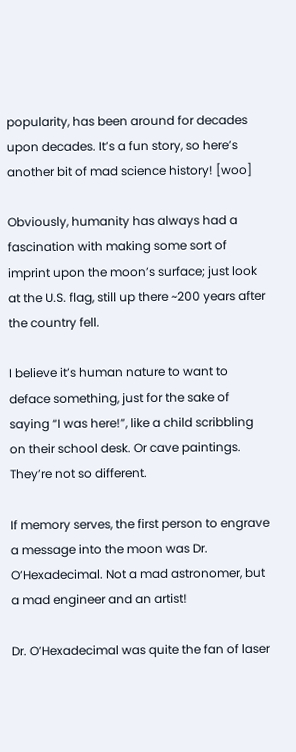popularity, has been around for decades upon decades. It’s a fun story, so here’s another bit of mad science history! [woo]

Obviously, humanity has always had a fascination with making some sort of imprint upon the moon’s surface; just look at the U.S. flag, still up there ~200 years after the country fell.

I believe it’s human nature to want to deface something, just for the sake of saying “I was here!”, like a child scribbling on their school desk. Or cave paintings. They’re not so different.

If memory serves, the first person to engrave a message into the moon was Dr. O’Hexadecimal. Not a mad astronomer, but a mad engineer and an artist!

Dr. O’Hexadecimal was quite the fan of laser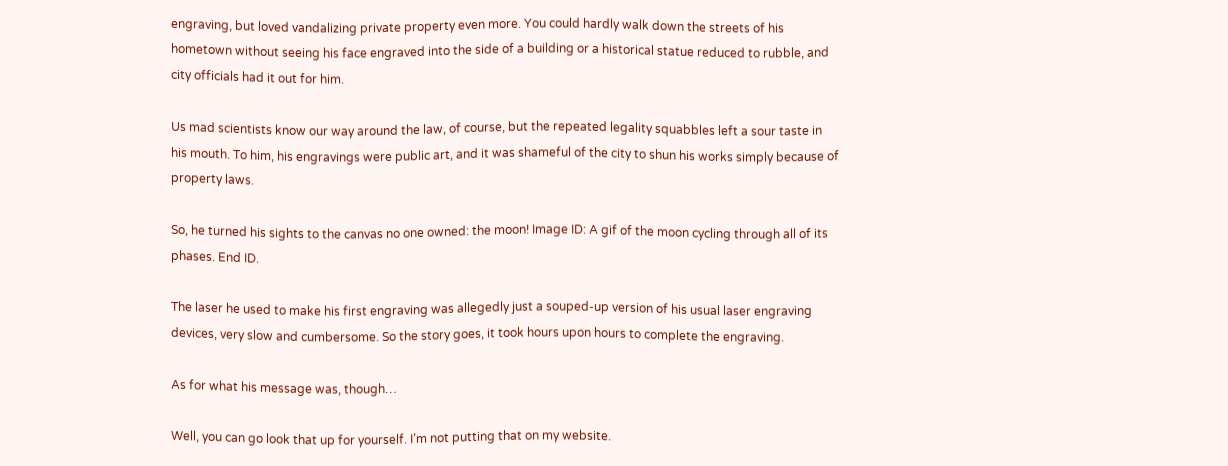engraving, but loved vandalizing private property even more. You could hardly walk down the streets of his hometown without seeing his face engraved into the side of a building or a historical statue reduced to rubble, and city officials had it out for him.

Us mad scientists know our way around the law, of course, but the repeated legality squabbles left a sour taste in his mouth. To him, his engravings were public art, and it was shameful of the city to shun his works simply because of property laws.

So, he turned his sights to the canvas no one owned: the moon! Image ID: A gif of the moon cycling through all of its phases. End ID.

The laser he used to make his first engraving was allegedly just a souped-up version of his usual laser engraving devices, very slow and cumbersome. So the story goes, it took hours upon hours to complete the engraving.

As for what his message was, though…

Well, you can go look that up for yourself. I’m not putting that on my website.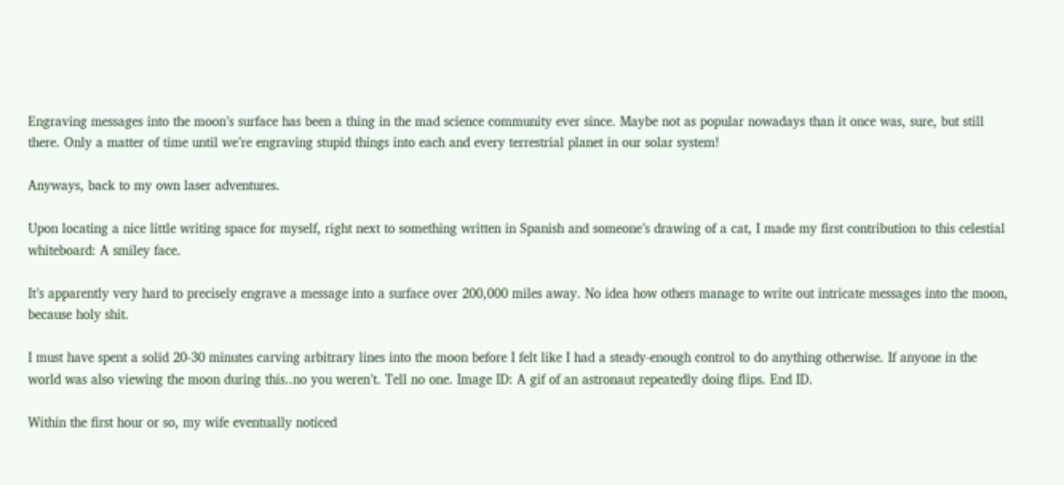Engraving messages into the moon’s surface has been a thing in the mad science community ever since. Maybe not as popular nowadays than it once was, sure, but still there. Only a matter of time until we’re engraving stupid things into each and every terrestrial planet in our solar system!

Anyways, back to my own laser adventures.

Upon locating a nice little writing space for myself, right next to something written in Spanish and someone’s drawing of a cat, I made my first contribution to this celestial whiteboard: A smiley face.

It’s apparently very hard to precisely engrave a message into a surface over 200,000 miles away. No idea how others manage to write out intricate messages into the moon, because holy shit.

I must have spent a solid 20-30 minutes carving arbitrary lines into the moon before I felt like I had a steady-enough control to do anything otherwise. If anyone in the world was also viewing the moon during this..no you weren’t. Tell no one. Image ID: A gif of an astronaut repeatedly doing flips. End ID.

Within the first hour or so, my wife eventually noticed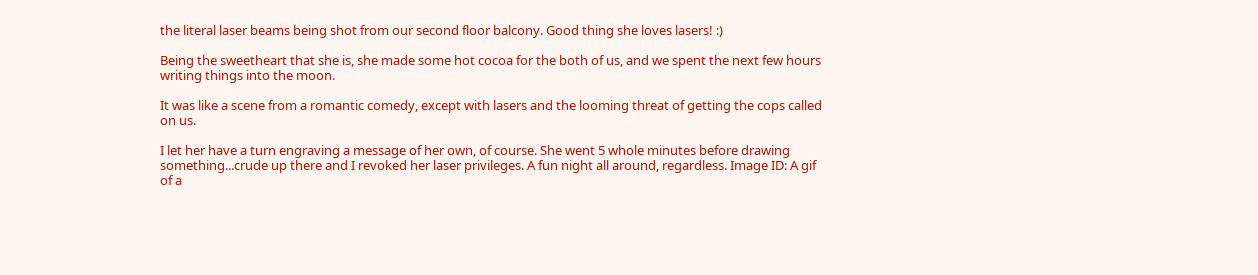the literal laser beams being shot from our second floor balcony. Good thing she loves lasers! :)

Being the sweetheart that she is, she made some hot cocoa for the both of us, and we spent the next few hours writing things into the moon.

It was like a scene from a romantic comedy, except with lasers and the looming threat of getting the cops called on us.

I let her have a turn engraving a message of her own, of course. She went 5 whole minutes before drawing something...crude up there and I revoked her laser privileges. A fun night all around, regardless. Image ID: A gif of a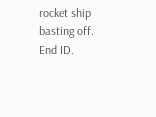rocket ship basting off. End ID.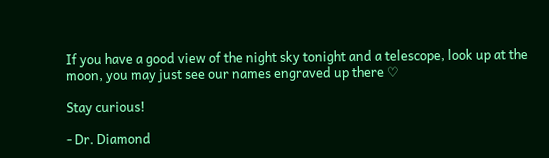If you have a good view of the night sky tonight and a telescope, look up at the moon, you may just see our names engraved up there ♡

Stay curious!

- Dr. Diamond